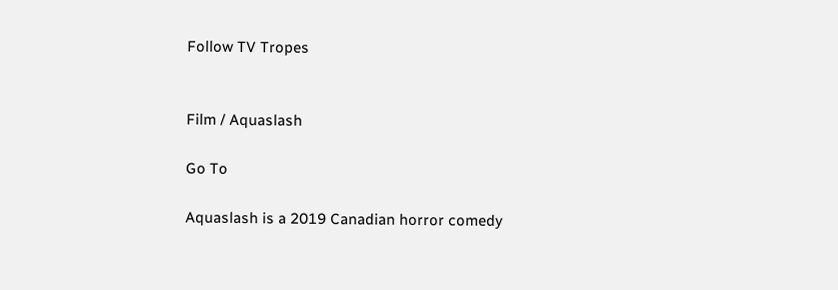Follow TV Tropes


Film / Aquaslash

Go To

Aquaslash is a 2019 Canadian horror comedy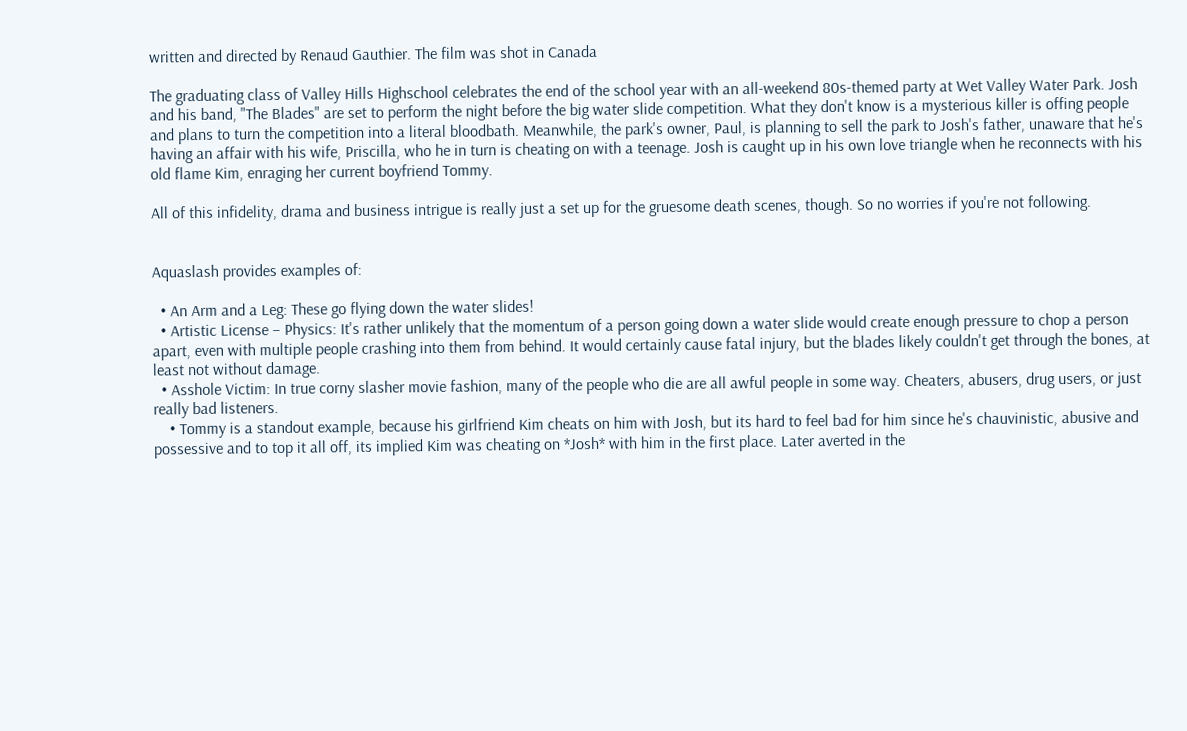written and directed by Renaud Gauthier. The film was shot in Canada

The graduating class of Valley Hills Highschool celebrates the end of the school year with an all-weekend 80s-themed party at Wet Valley Water Park. Josh and his band, "The Blades" are set to perform the night before the big water slide competition. What they don't know is a mysterious killer is offing people and plans to turn the competition into a literal bloodbath. Meanwhile, the park's owner, Paul, is planning to sell the park to Josh's father, unaware that he's having an affair with his wife, Priscilla, who he in turn is cheating on with a teenage. Josh is caught up in his own love triangle when he reconnects with his old flame Kim, enraging her current boyfriend Tommy.

All of this infidelity, drama and business intrigue is really just a set up for the gruesome death scenes, though. So no worries if you're not following.


Aquaslash provides examples of:

  • An Arm and a Leg: These go flying down the water slides!
  • Artistic License – Physics: It's rather unlikely that the momentum of a person going down a water slide would create enough pressure to chop a person apart, even with multiple people crashing into them from behind. It would certainly cause fatal injury, but the blades likely couldn't get through the bones, at least not without damage.
  • Asshole Victim: In true corny slasher movie fashion, many of the people who die are all awful people in some way. Cheaters, abusers, drug users, or just really bad listeners.
    • Tommy is a standout example, because his girlfriend Kim cheats on him with Josh, but its hard to feel bad for him since he's chauvinistic, abusive and possessive and to top it all off, its implied Kim was cheating on *Josh* with him in the first place. Later averted in the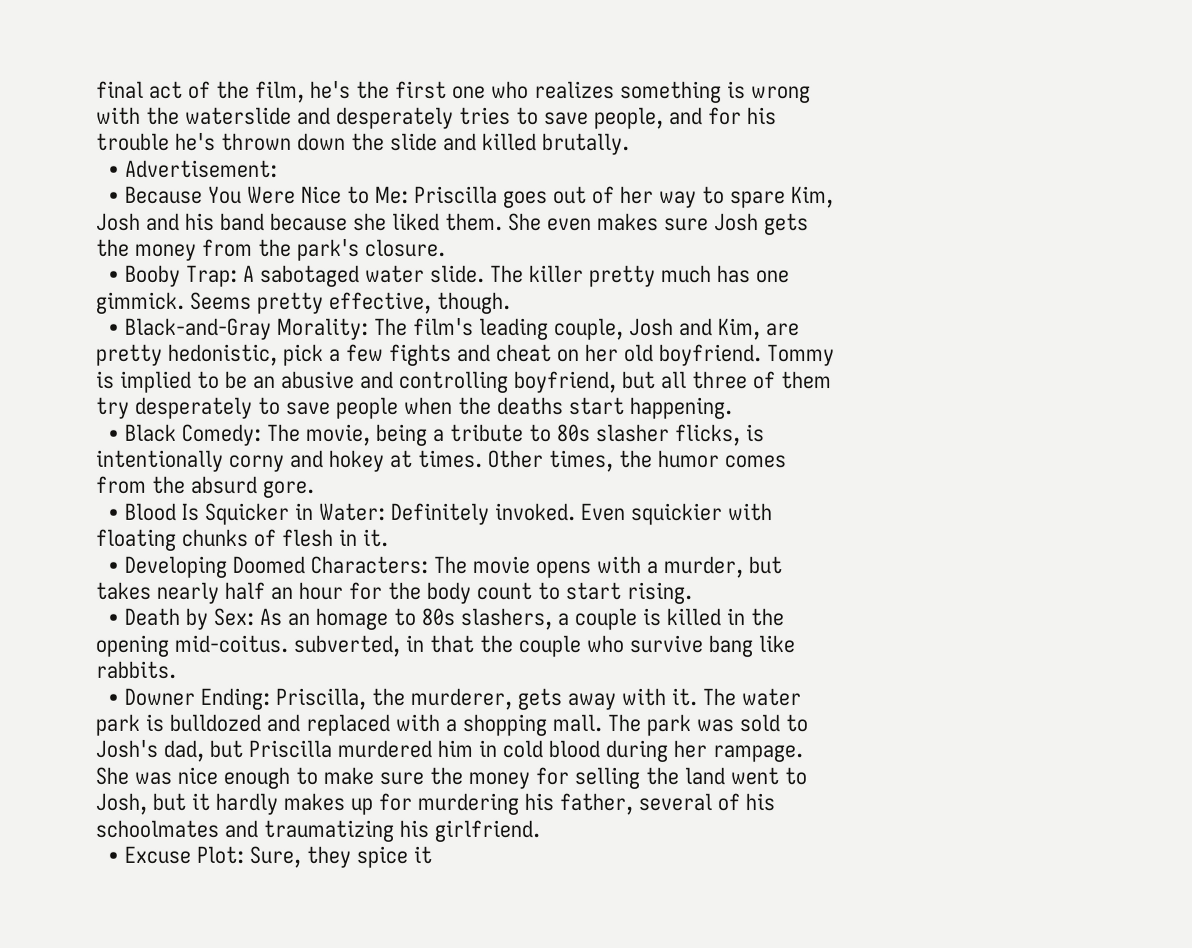final act of the film, he's the first one who realizes something is wrong with the waterslide and desperately tries to save people, and for his trouble he's thrown down the slide and killed brutally.
  • Advertisement:
  • Because You Were Nice to Me: Priscilla goes out of her way to spare Kim, Josh and his band because she liked them. She even makes sure Josh gets the money from the park's closure.
  • Booby Trap: A sabotaged water slide. The killer pretty much has one gimmick. Seems pretty effective, though.
  • Black-and-Gray Morality: The film's leading couple, Josh and Kim, are pretty hedonistic, pick a few fights and cheat on her old boyfriend. Tommy is implied to be an abusive and controlling boyfriend, but all three of them try desperately to save people when the deaths start happening.
  • Black Comedy: The movie, being a tribute to 80s slasher flicks, is intentionally corny and hokey at times. Other times, the humor comes from the absurd gore.
  • Blood Is Squicker in Water: Definitely invoked. Even squickier with floating chunks of flesh in it.
  • Developing Doomed Characters: The movie opens with a murder, but takes nearly half an hour for the body count to start rising.
  • Death by Sex: As an homage to 80s slashers, a couple is killed in the opening mid-coitus. subverted, in that the couple who survive bang like rabbits.
  • Downer Ending: Priscilla, the murderer, gets away with it. The water park is bulldozed and replaced with a shopping mall. The park was sold to Josh's dad, but Priscilla murdered him in cold blood during her rampage. She was nice enough to make sure the money for selling the land went to Josh, but it hardly makes up for murdering his father, several of his schoolmates and traumatizing his girlfriend.
  • Excuse Plot: Sure, they spice it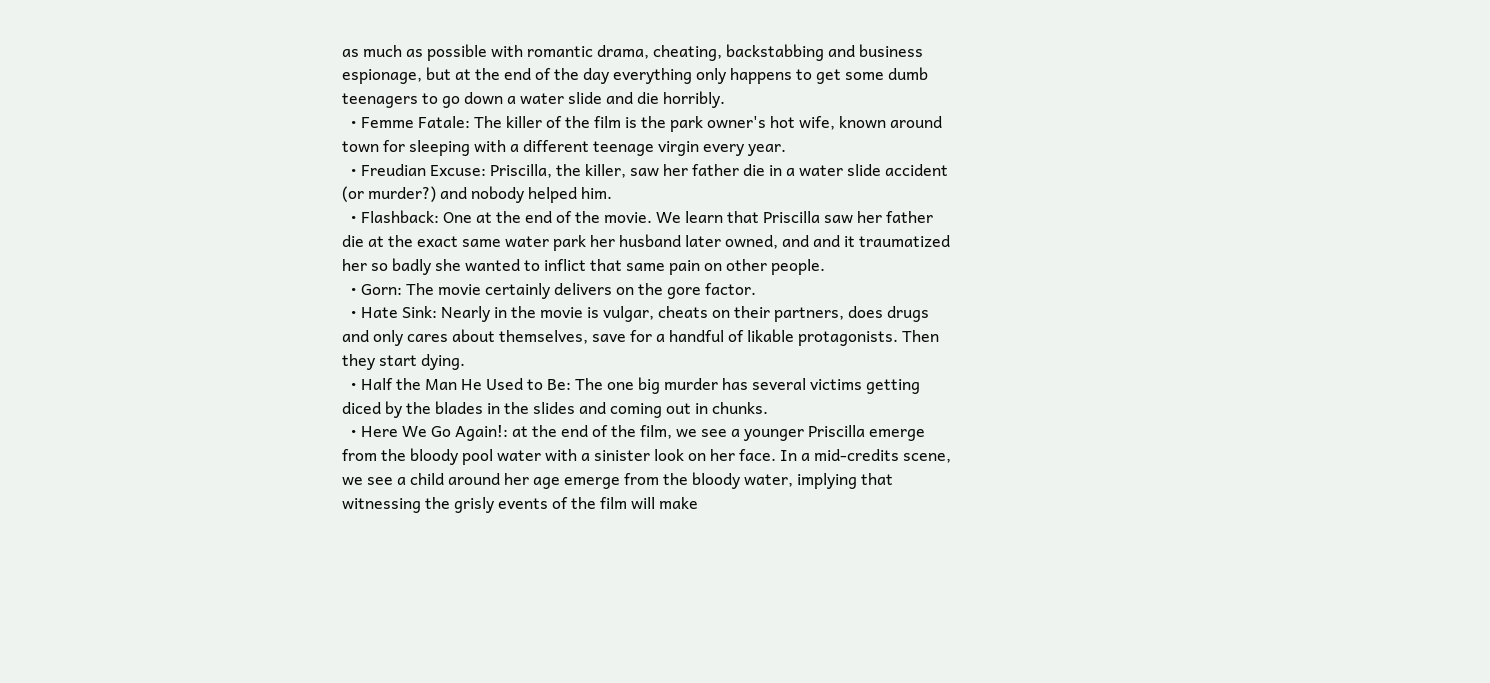as much as possible with romantic drama, cheating, backstabbing and business espionage, but at the end of the day everything only happens to get some dumb teenagers to go down a water slide and die horribly.
  • Femme Fatale: The killer of the film is the park owner's hot wife, known around town for sleeping with a different teenage virgin every year.
  • Freudian Excuse: Priscilla, the killer, saw her father die in a water slide accident (or murder?) and nobody helped him.
  • Flashback: One at the end of the movie. We learn that Priscilla saw her father die at the exact same water park her husband later owned, and and it traumatized her so badly she wanted to inflict that same pain on other people.
  • Gorn: The movie certainly delivers on the gore factor.
  • Hate Sink: Nearly in the movie is vulgar, cheats on their partners, does drugs and only cares about themselves, save for a handful of likable protagonists. Then they start dying.
  • Half the Man He Used to Be: The one big murder has several victims getting diced by the blades in the slides and coming out in chunks.
  • Here We Go Again!: at the end of the film, we see a younger Priscilla emerge from the bloody pool water with a sinister look on her face. In a mid-credits scene, we see a child around her age emerge from the bloody water, implying that witnessing the grisly events of the film will make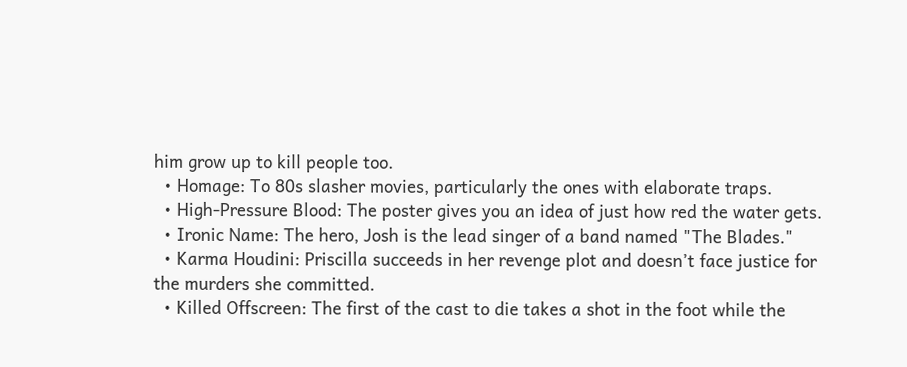him grow up to kill people too.
  • Homage: To 80s slasher movies, particularly the ones with elaborate traps.
  • High-Pressure Blood: The poster gives you an idea of just how red the water gets.
  • Ironic Name: The hero, Josh is the lead singer of a band named "The Blades."
  • Karma Houdini: Priscilla succeeds in her revenge plot and doesn’t face justice for the murders she committed.
  • Killed Offscreen: The first of the cast to die takes a shot in the foot while the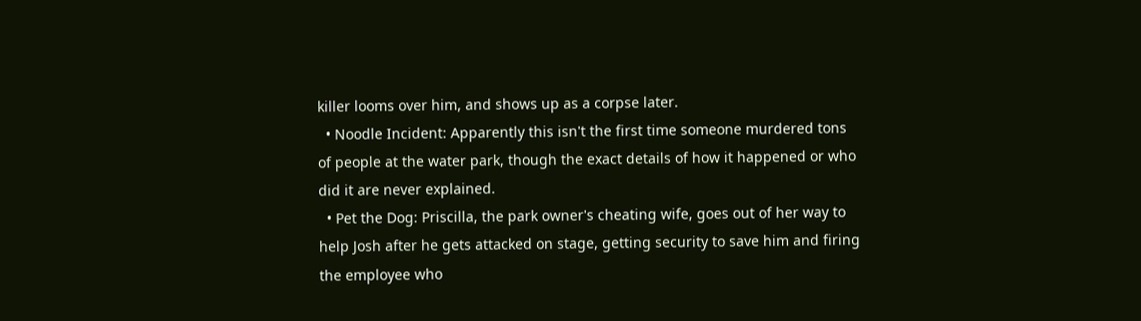killer looms over him, and shows up as a corpse later.
  • Noodle Incident: Apparently this isn't the first time someone murdered tons of people at the water park, though the exact details of how it happened or who did it are never explained.
  • Pet the Dog: Priscilla, the park owner's cheating wife, goes out of her way to help Josh after he gets attacked on stage, getting security to save him and firing the employee who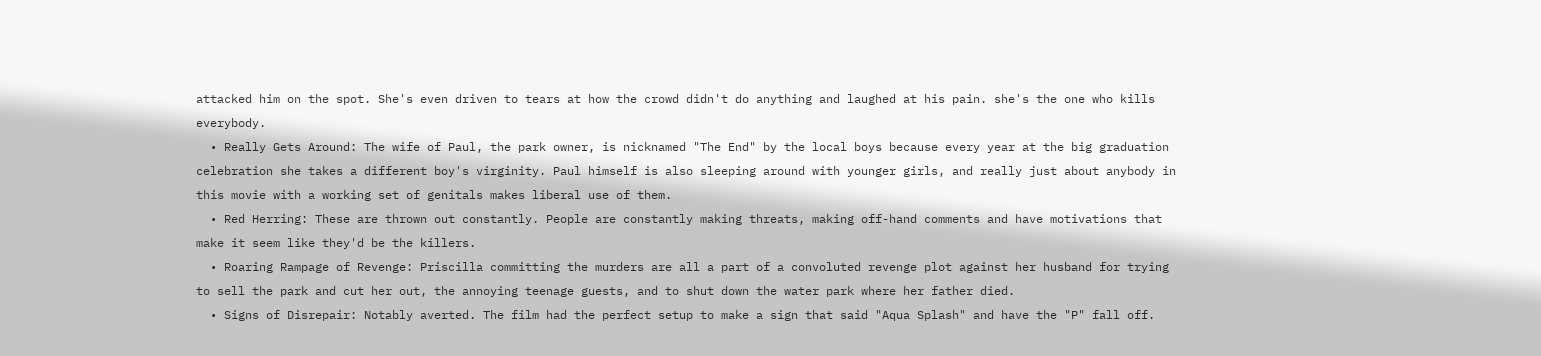attacked him on the spot. She's even driven to tears at how the crowd didn't do anything and laughed at his pain. she's the one who kills everybody.
  • Really Gets Around: The wife of Paul, the park owner, is nicknamed "The End" by the local boys because every year at the big graduation celebration she takes a different boy's virginity. Paul himself is also sleeping around with younger girls, and really just about anybody in this movie with a working set of genitals makes liberal use of them.
  • Red Herring: These are thrown out constantly. People are constantly making threats, making off-hand comments and have motivations that make it seem like they'd be the killers.
  • Roaring Rampage of Revenge: Priscilla committing the murders are all a part of a convoluted revenge plot against her husband for trying to sell the park and cut her out, the annoying teenage guests, and to shut down the water park where her father died.
  • Signs of Disrepair: Notably averted. The film had the perfect setup to make a sign that said "Aqua Splash" and have the "P" fall off.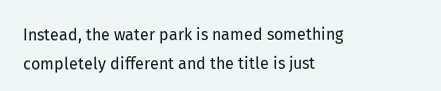Instead, the water park is named something completely different and the title is just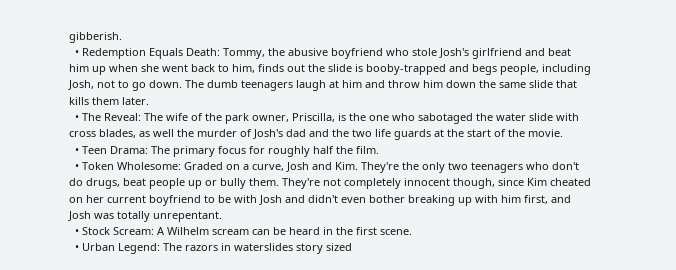gibberish.
  • Redemption Equals Death: Tommy, the abusive boyfriend who stole Josh's girlfriend and beat him up when she went back to him, finds out the slide is booby-trapped and begs people, including Josh, not to go down. The dumb teenagers laugh at him and throw him down the same slide that kills them later.
  • The Reveal: The wife of the park owner, Priscilla, is the one who sabotaged the water slide with cross blades, as well the murder of Josh's dad and the two life guards at the start of the movie.
  • Teen Drama: The primary focus for roughly half the film.
  • Token Wholesome: Graded on a curve, Josh and Kim. They're the only two teenagers who don't do drugs, beat people up or bully them. They're not completely innocent though, since Kim cheated on her current boyfriend to be with Josh and didn't even bother breaking up with him first, and Josh was totally unrepentant.
  • Stock Scream: A Wilhelm scream can be heard in the first scene.
  • Urban Legend: The razors in waterslides story sized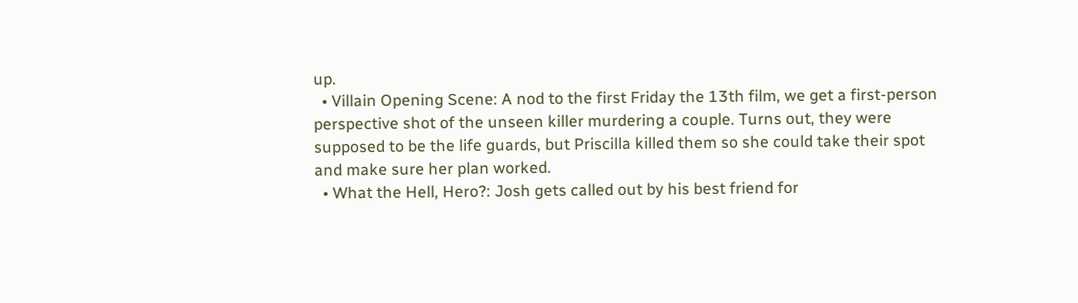up.
  • Villain Opening Scene: A nod to the first Friday the 13th film, we get a first-person perspective shot of the unseen killer murdering a couple. Turns out, they were supposed to be the life guards, but Priscilla killed them so she could take their spot and make sure her plan worked.
  • What the Hell, Hero?: Josh gets called out by his best friend for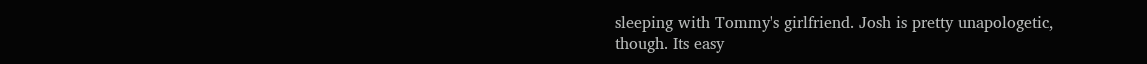sleeping with Tommy's girlfriend. Josh is pretty unapologetic, though. Its easy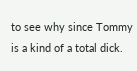to see why since Tommy is a kind of a total dick.